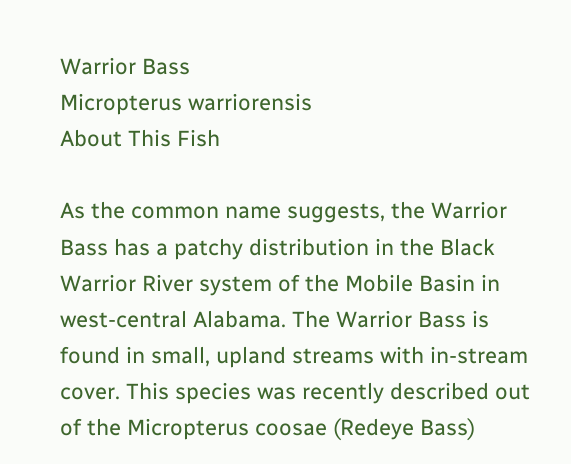Warrior Bass
Micropterus warriorensis
About This Fish

As the common name suggests, the Warrior Bass has a patchy distribution in the Black Warrior River system of the Mobile Basin in west-central Alabama. The Warrior Bass is found in small, upland streams with in-stream cover. This species was recently described out of the Micropterus coosae (Redeye Bass)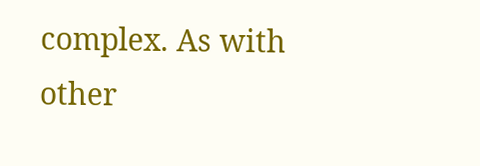complex. As with other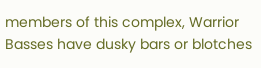members of this complex, Warrior Basses have dusky bars or blotches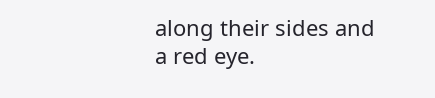along their sides and a red eye.